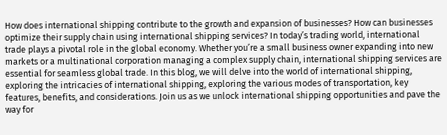How does international shipping contribute to the growth and expansion of businesses? How can businesses optimize their supply chain using international shipping services? In today’s trading world, international trade plays a pivotal role in the global economy. Whether you’re a small business owner expanding into new markets or a multinational corporation managing a complex supply chain, international shipping services are essential for seamless global trade. In this blog, we will delve into the world of international shipping, exploring the intricacies of international shipping, exploring the various modes of transportation, key features, benefits, and considerations. Join us as we unlock international shipping opportunities and pave the way for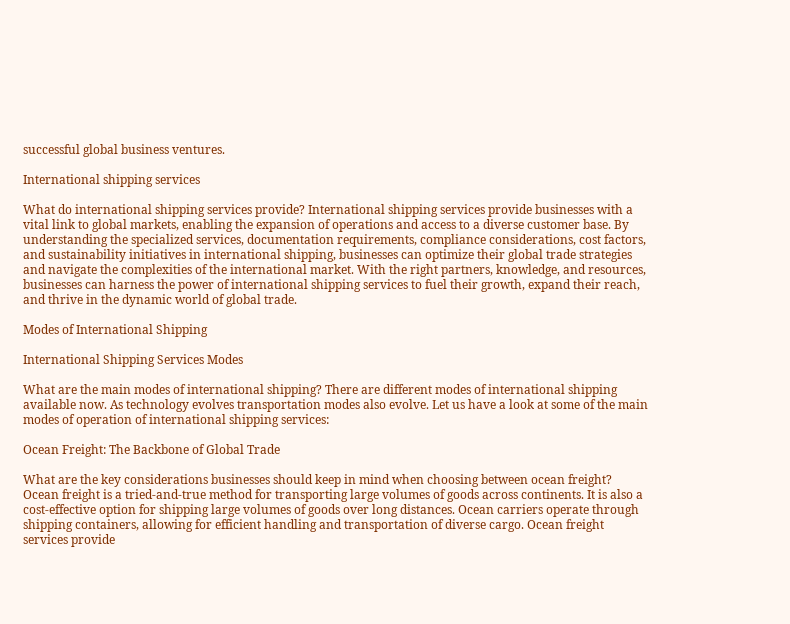successful global business ventures.

International shipping services

What do international shipping services provide? International shipping services provide businesses with a vital link to global markets, enabling the expansion of operations and access to a diverse customer base. By understanding the specialized services, documentation requirements, compliance considerations, cost factors, and sustainability initiatives in international shipping, businesses can optimize their global trade strategies and navigate the complexities of the international market. With the right partners, knowledge, and resources, businesses can harness the power of international shipping services to fuel their growth, expand their reach, and thrive in the dynamic world of global trade.

Modes of International Shipping

International Shipping Services Modes

What are the main modes of international shipping? There are different modes of international shipping available now. As technology evolves transportation modes also evolve. Let us have a look at some of the main modes of operation of international shipping services:

Ocean Freight: The Backbone of Global Trade

What are the key considerations businesses should keep in mind when choosing between ocean freight? Ocean freight is a tried-and-true method for transporting large volumes of goods across continents. It is also a cost-effective option for shipping large volumes of goods over long distances. Ocean carriers operate through shipping containers, allowing for efficient handling and transportation of diverse cargo. Ocean freight services provide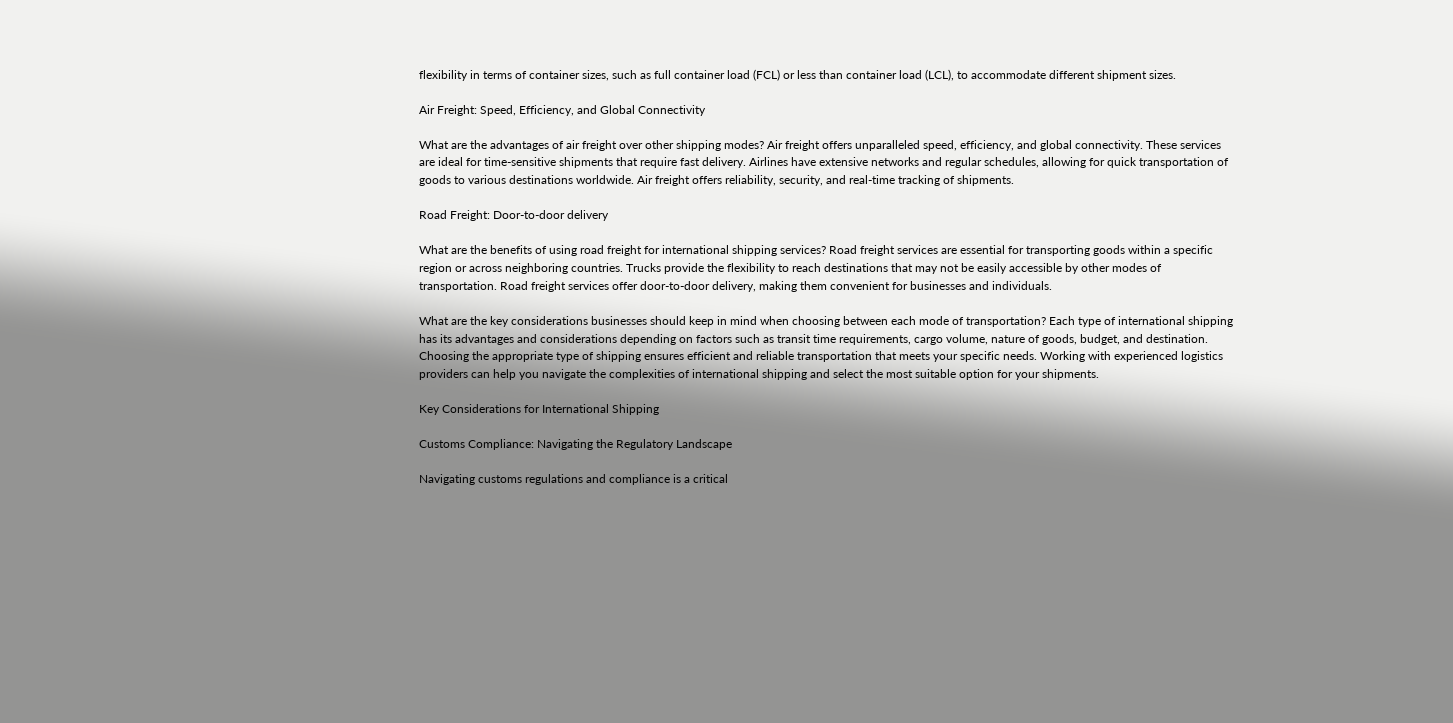flexibility in terms of container sizes, such as full container load (FCL) or less than container load (LCL), to accommodate different shipment sizes.

Air Freight: Speed, Efficiency, and Global Connectivity

What are the advantages of air freight over other shipping modes? Air freight offers unparalleled speed, efficiency, and global connectivity. These services are ideal for time-sensitive shipments that require fast delivery. Airlines have extensive networks and regular schedules, allowing for quick transportation of goods to various destinations worldwide. Air freight offers reliability, security, and real-time tracking of shipments.

Road Freight: Door-to-door delivery

What are the benefits of using road freight for international shipping services? Road freight services are essential for transporting goods within a specific region or across neighboring countries. Trucks provide the flexibility to reach destinations that may not be easily accessible by other modes of transportation. Road freight services offer door-to-door delivery, making them convenient for businesses and individuals.

What are the key considerations businesses should keep in mind when choosing between each mode of transportation? Each type of international shipping has its advantages and considerations depending on factors such as transit time requirements, cargo volume, nature of goods, budget, and destination. Choosing the appropriate type of shipping ensures efficient and reliable transportation that meets your specific needs. Working with experienced logistics providers can help you navigate the complexities of international shipping and select the most suitable option for your shipments.

Key Considerations for International Shipping

Customs Compliance: Navigating the Regulatory Landscape

Navigating customs regulations and compliance is a critical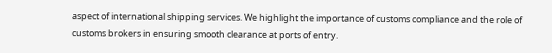aspect of international shipping services. We highlight the importance of customs compliance and the role of customs brokers in ensuring smooth clearance at ports of entry.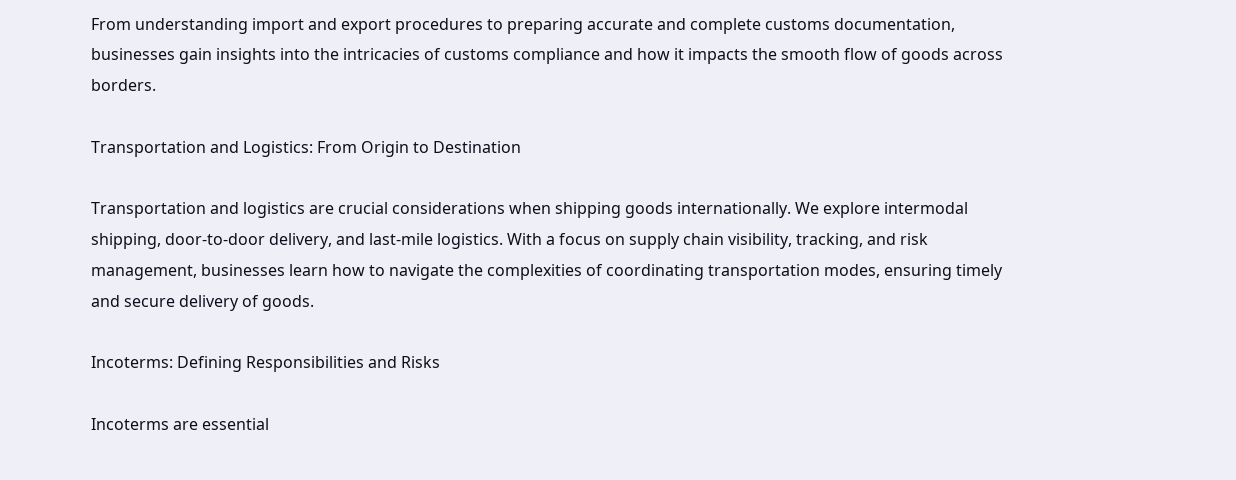From understanding import and export procedures to preparing accurate and complete customs documentation, businesses gain insights into the intricacies of customs compliance and how it impacts the smooth flow of goods across borders.

Transportation and Logistics: From Origin to Destination

Transportation and logistics are crucial considerations when shipping goods internationally. We explore intermodal shipping, door-to-door delivery, and last-mile logistics. With a focus on supply chain visibility, tracking, and risk management, businesses learn how to navigate the complexities of coordinating transportation modes, ensuring timely and secure delivery of goods.

Incoterms: Defining Responsibilities and Risks

Incoterms are essential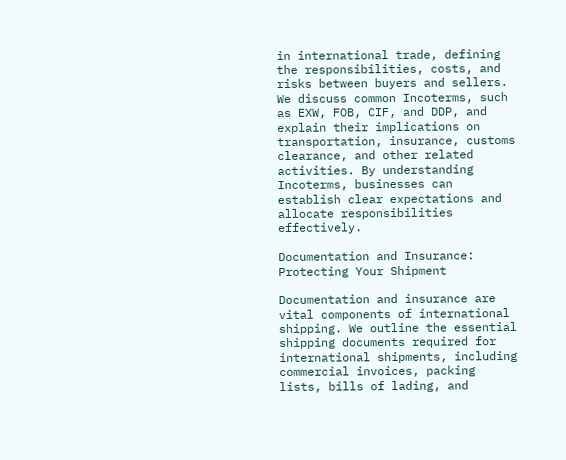in international trade, defining the responsibilities, costs, and risks between buyers and sellers. We discuss common Incoterms, such as EXW, FOB, CIF, and DDP, and explain their implications on transportation, insurance, customs clearance, and other related activities. By understanding Incoterms, businesses can establish clear expectations and allocate responsibilities effectively.

Documentation and Insurance: Protecting Your Shipment

Documentation and insurance are vital components of international shipping. We outline the essential shipping documents required for international shipments, including commercial invoices, packing lists, bills of lading, and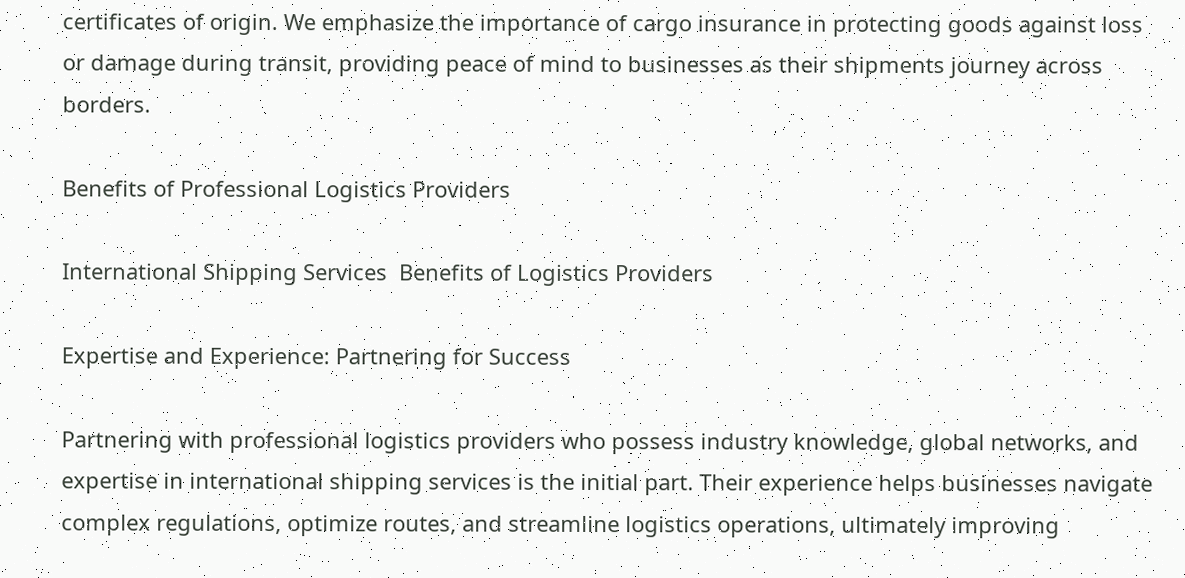certificates of origin. We emphasize the importance of cargo insurance in protecting goods against loss or damage during transit, providing peace of mind to businesses as their shipments journey across borders.

Benefits of Professional Logistics Providers

International Shipping Services  Benefits of Logistics Providers

Expertise and Experience: Partnering for Success

Partnering with professional logistics providers who possess industry knowledge, global networks, and expertise in international shipping services is the initial part. Their experience helps businesses navigate complex regulations, optimize routes, and streamline logistics operations, ultimately improving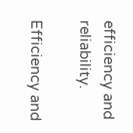efficiency and reliability.

Efficiency and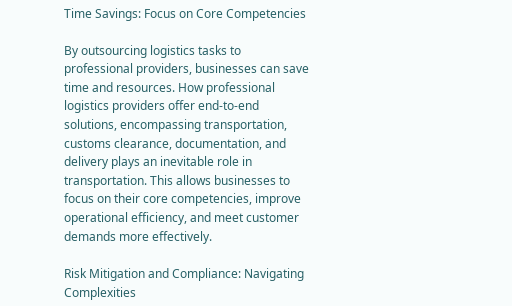Time Savings: Focus on Core Competencies

By outsourcing logistics tasks to professional providers, businesses can save time and resources. How professional logistics providers offer end-to-end solutions, encompassing transportation, customs clearance, documentation, and delivery plays an inevitable role in transportation. This allows businesses to focus on their core competencies, improve operational efficiency, and meet customer demands more effectively.

Risk Mitigation and Compliance: Navigating Complexities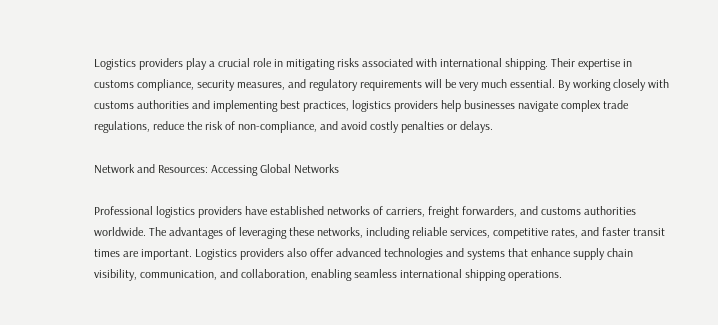Logistics providers play a crucial role in mitigating risks associated with international shipping. Their expertise in customs compliance, security measures, and regulatory requirements will be very much essential. By working closely with customs authorities and implementing best practices, logistics providers help businesses navigate complex trade regulations, reduce the risk of non-compliance, and avoid costly penalties or delays.

Network and Resources: Accessing Global Networks

Professional logistics providers have established networks of carriers, freight forwarders, and customs authorities worldwide. The advantages of leveraging these networks, including reliable services, competitive rates, and faster transit times are important. Logistics providers also offer advanced technologies and systems that enhance supply chain visibility, communication, and collaboration, enabling seamless international shipping operations.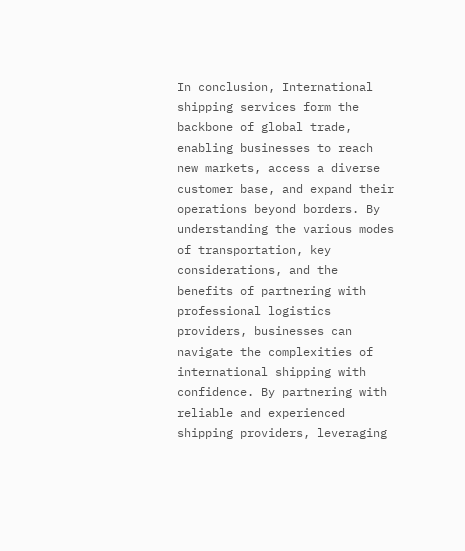In conclusion, International shipping services form the backbone of global trade, enabling businesses to reach new markets, access a diverse customer base, and expand their operations beyond borders. By understanding the various modes of transportation, key considerations, and the benefits of partnering with professional logistics providers, businesses can navigate the complexities of international shipping with confidence. By partnering with reliable and experienced shipping providers, leveraging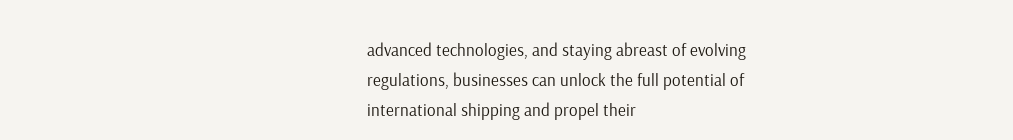advanced technologies, and staying abreast of evolving regulations, businesses can unlock the full potential of international shipping and propel their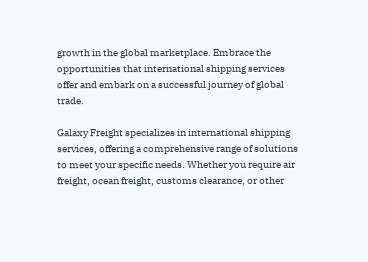growth in the global marketplace. Embrace the opportunities that international shipping services offer and embark on a successful journey of global trade.

Galaxy Freight specializes in international shipping services, offering a comprehensive range of solutions to meet your specific needs. Whether you require air freight, ocean freight, customs clearance, or other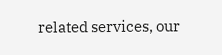related services, our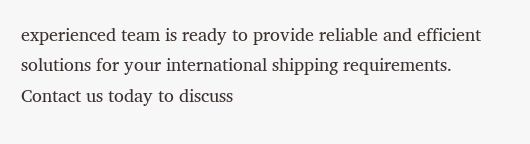experienced team is ready to provide reliable and efficient solutions for your international shipping requirements.
Contact us today to discuss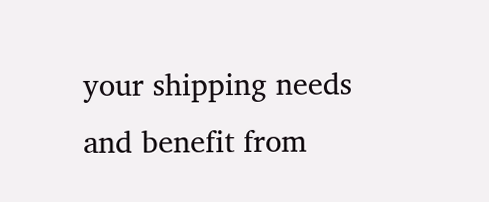your shipping needs and benefit from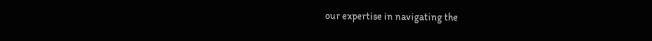our expertise in navigating the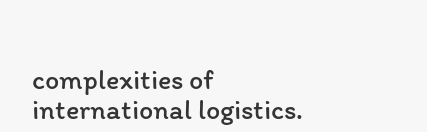complexities of international logistics.